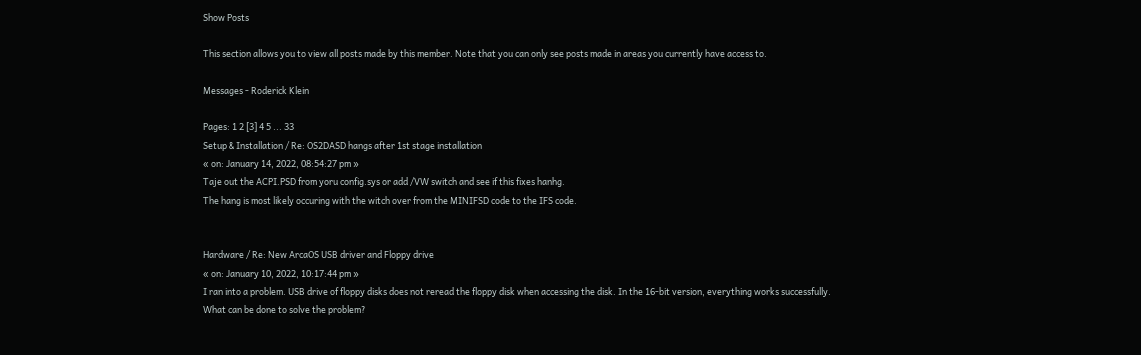Show Posts

This section allows you to view all posts made by this member. Note that you can only see posts made in areas you currently have access to.

Messages - Roderick Klein

Pages: 1 2 [3] 4 5 ... 33
Setup & Installation / Re: OS2DASD hangs after 1st stage installation
« on: January 14, 2022, 08:54:27 pm »
Taje out the ACPI.PSD from yoru config.sys or add /VW switch and see if this fixes hanhg.
The hang is most likely occuring with the witch over from the MINIFSD code to the IFS code.


Hardware / Re: New ArcaOS USB driver and Floppy drive
« on: January 10, 2022, 10:17:44 pm »
I ran into a problem. USB drive of floppy disks does not reread the floppy disk when accessing the disk. In the 16-bit version, everything works successfully.
What can be done to solve the problem?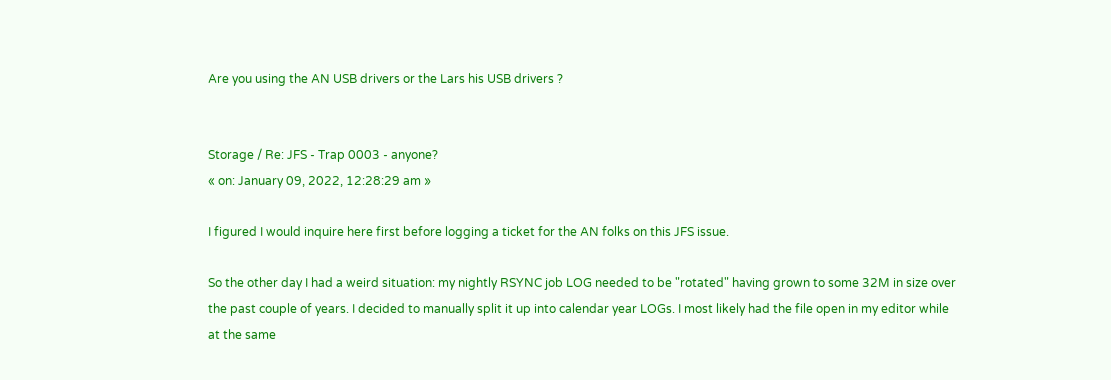Are you using the AN USB drivers or the Lars his USB drivers ?


Storage / Re: JFS - Trap 0003 - anyone?
« on: January 09, 2022, 12:28:29 am »

I figured I would inquire here first before logging a ticket for the AN folks on this JFS issue.

So the other day I had a weird situation: my nightly RSYNC job LOG needed to be "rotated" having grown to some 32M in size over the past couple of years. I decided to manually split it up into calendar year LOGs. I most likely had the file open in my editor while at the same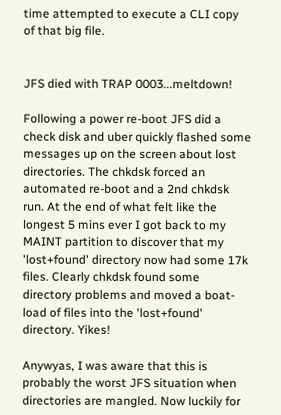time attempted to execute a CLI copy of that big file.


JFS died with TRAP 0003...meltdown!

Following a power re-boot JFS did a check disk and uber quickly flashed some messages up on the screen about lost directories. The chkdsk forced an automated re-boot and a 2nd chkdsk run. At the end of what felt like the longest 5 mins ever I got back to my MAINT partition to discover that my 'lost+found' directory now had some 17k files. Clearly chkdsk found some directory problems and moved a boat-load of files into the 'lost+found' directory. Yikes!

Anywyas, I was aware that this is probably the worst JFS situation when directories are mangled. Now luckily for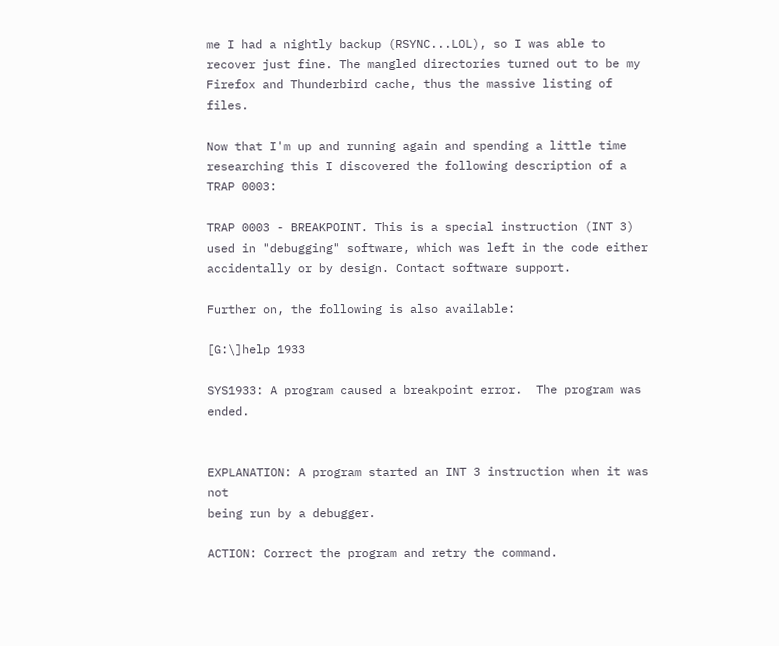me I had a nightly backup (RSYNC...LOL), so I was able to recover just fine. The mangled directories turned out to be my Firefox and Thunderbird cache, thus the massive listing of files.

Now that I'm up and running again and spending a little time researching this I discovered the following description of a TRAP 0003:

TRAP 0003 - BREAKPOINT. This is a special instruction (INT 3) used in "debugging" software, which was left in the code either accidentally or by design. Contact software support.

Further on, the following is also available:

[G:\]help 1933

SYS1933: A program caused a breakpoint error.  The program was ended.


EXPLANATION: A program started an INT 3 instruction when it was not
being run by a debugger.

ACTION: Correct the program and retry the command.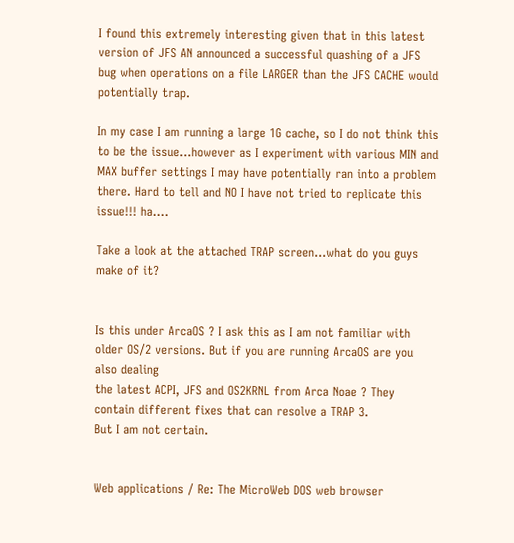I found this extremely interesting given that in this latest version of JFS AN announced a successful quashing of a JFS bug when operations on a file LARGER than the JFS CACHE would potentially trap.

In my case I am running a large 1G cache, so I do not think this to be the issue...however as I experiment with various MIN and MAX buffer settings I may have potentially ran into a problem there. Hard to tell and NO I have not tried to replicate this issue!!! ha....

Take a look at the attached TRAP screen...what do you guys make of it?


Is this under ArcaOS ? I ask this as I am not familiar with older OS/2 versions. But if you are running ArcaOS are you also dealing
the latest ACPI, JFS and OS2KRNL from Arca Noae ? They contain different fixes that can resolve a TRAP 3.
But I am not certain.


Web applications / Re: The MicroWeb DOS web browser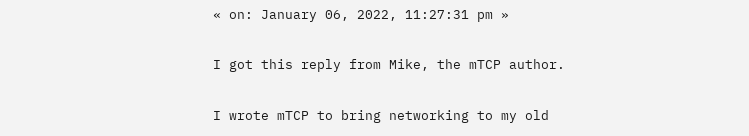« on: January 06, 2022, 11:27:31 pm »

I got this reply from Mike, the mTCP author.

I wrote mTCP to bring networking to my old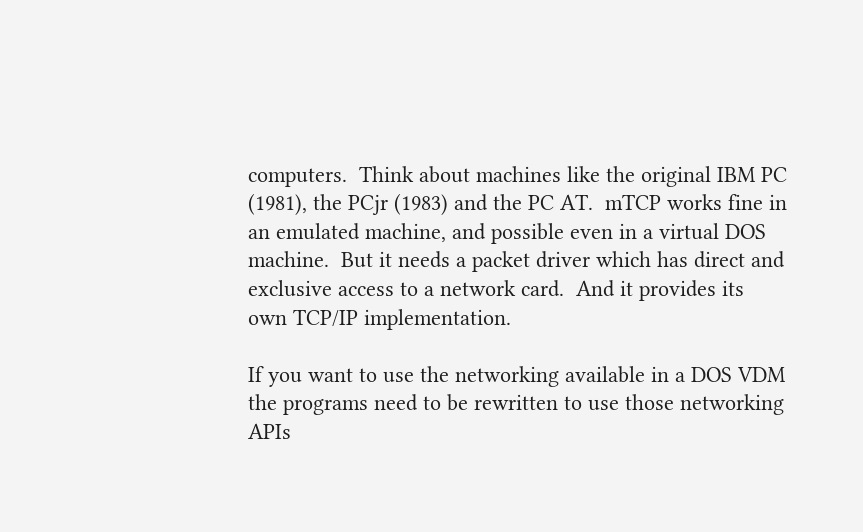computers.  Think about machines like the original IBM PC (1981), the PCjr (1983) and the PC AT.  mTCP works fine in an emulated machine, and possible even in a virtual DOS machine.  But it needs a packet driver which has direct and exclusive access to a network card.  And it provides its own TCP/IP implementation.

If you want to use the networking available in a DOS VDM the programs need to be rewritten to use those networking APIs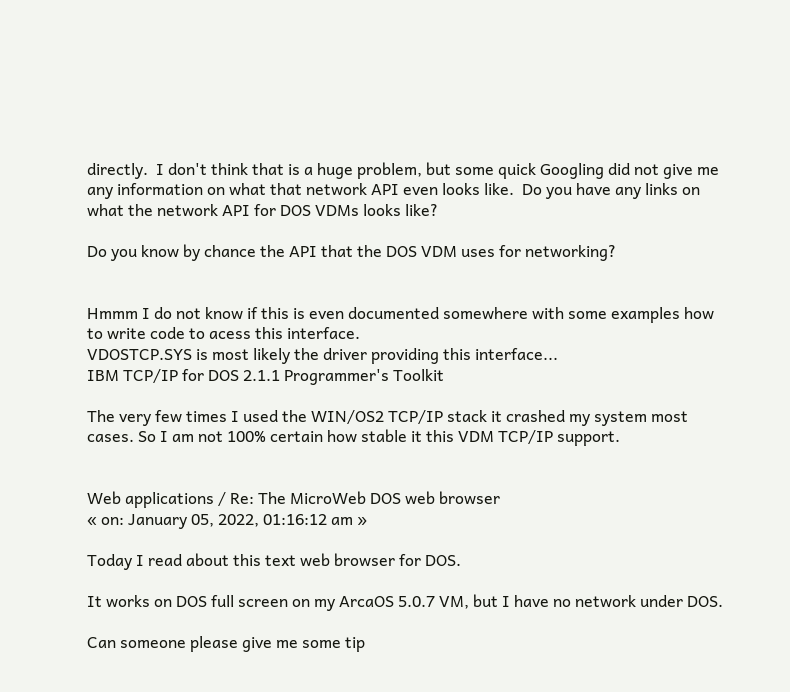directly.  I don't think that is a huge problem, but some quick Googling did not give me any information on what that network API even looks like.  Do you have any links on what the network API for DOS VDMs looks like?

Do you know by chance the API that the DOS VDM uses for networking?


Hmmm I do not know if this is even documented somewhere with some examples how to write code to acess this interface.
VDOSTCP.SYS is most likely the driver providing this interface...
IBM TCP/IP for DOS 2.1.1 Programmer's Toolkit

The very few times I used the WIN/OS2 TCP/IP stack it crashed my system most cases. So I am not 100% certain how stable it this VDM TCP/IP support.


Web applications / Re: The MicroWeb DOS web browser
« on: January 05, 2022, 01:16:12 am »

Today I read about this text web browser for DOS.

It works on DOS full screen on my ArcaOS 5.0.7 VM, but I have no network under DOS.

Can someone please give me some tip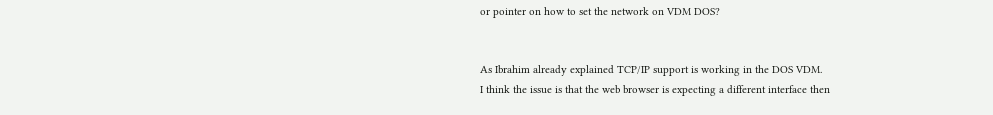or pointer on how to set the network on VDM DOS?


As Ibrahim already explained TCP/IP support is working in the DOS VDM.
I think the issue is that the web browser is expecting a different interface then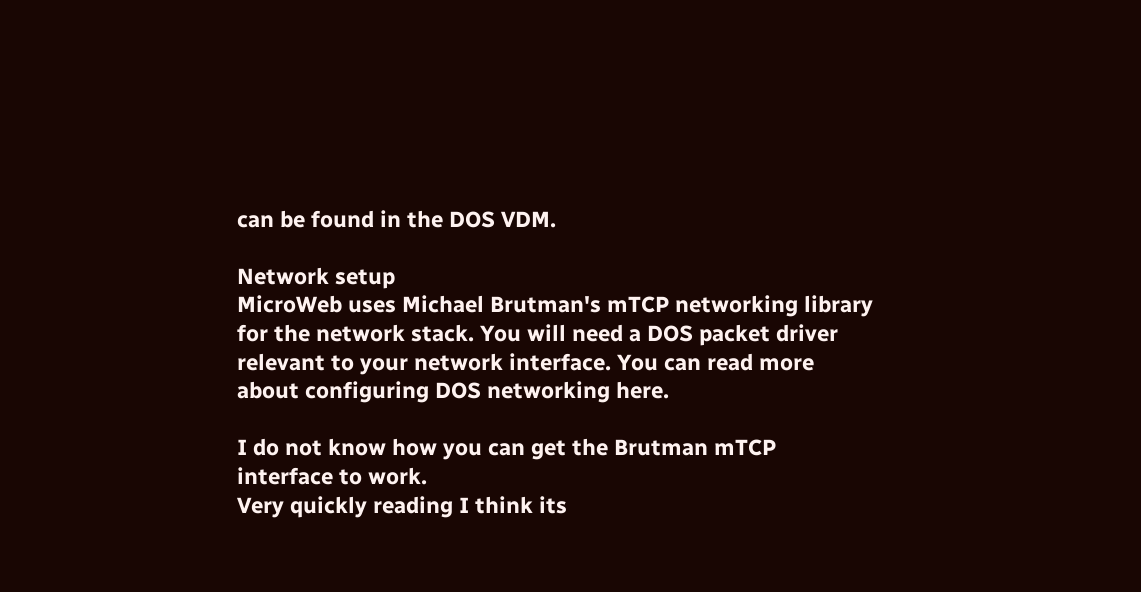can be found in the DOS VDM.

Network setup
MicroWeb uses Michael Brutman's mTCP networking library for the network stack. You will need a DOS packet driver relevant to your network interface. You can read more about configuring DOS networking here.

I do not know how you can get the Brutman mTCP interface to work.
Very quickly reading I think its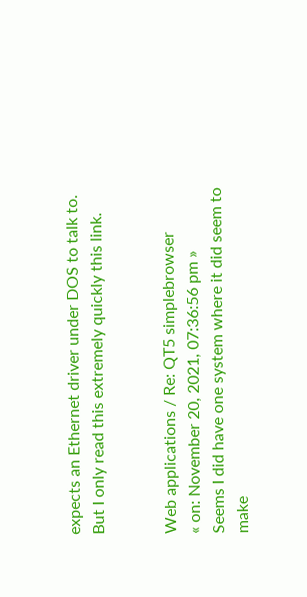expects an Ethernet driver under DOS to talk to. But I only read this extremely quickly this link.


Web applications / Re: QT5 simplebrowser
« on: November 20, 2021, 07:36:56 pm »
Seems I did have one system where it did seem to make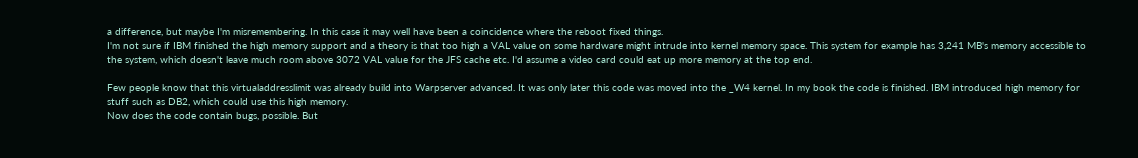a difference, but maybe I'm misremembering. In this case it may well have been a coincidence where the reboot fixed things.
I'm not sure if IBM finished the high memory support and a theory is that too high a VAL value on some hardware might intrude into kernel memory space. This system for example has 3,241 MB's memory accessible to the system, which doesn't leave much room above 3072 VAL value for the JFS cache etc. I'd assume a video card could eat up more memory at the top end.

Few people know that this virtualaddresslimit was already build into Warpserver advanced. It was only later this code was moved into the _W4 kernel. In my book the code is finished. IBM introduced high memory for stuff such as DB2, which could use this high memory.
Now does the code contain bugs, possible. But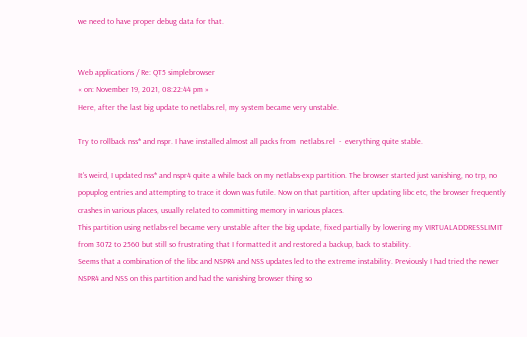we need to have proper debug data for that.


Web applications / Re: QT5 simplebrowser
« on: November 19, 2021, 08:22:44 pm »
Here, after the last big update to netlabs.rel, my system became very unstable.

Try to rollback nss* and nspr. I have installed almost all packs from  netlabs.rel  -  everything quite stable.

It's weird, I updated nss* and nspr4 quite a while back on my netlabs-exp partition. The browser started just vanishing, no trp, no popuplog entries and attempting to trace it down was futile. Now on that partition, after updating libc etc, the browser frequently crashes in various places, usually related to committing memory in various places.
This partition using netlabs-rel became very unstable after the big update, fixed partially by lowering my VIRTUALADDRESSLIMIT from 3072 to 2560 but still so frustrating that I formatted it and restored a backup, back to stability.
Seems that a combination of the libc and NSPR4 and NSS updates led to the extreme instability. Previously I had tried the newer NSPR4 and NSS on this partition and had the vanishing browser thing so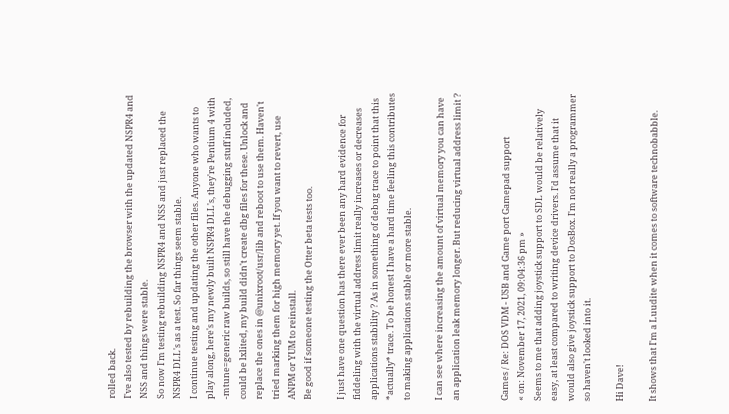rolled back.
I've also tested by rebuilding the browser with the updated NSPR4 and NSS and things were stable.
So now I'm testing rebuilding NSPR4 and NSS and just replaced the NSPR4 DLL's as a test. So far things seem stable.
I continue testing and updating the other files. Anyone who wants to play along, here's my newly built NSPR4 DLL's, they're Pentium 4 with -mtune=generic raw builds, so still have the debugging stuff included, could be lxlited, my build didn't create dbg files for these. Unlock and replace the ones in @unixroot/usr/lib and reboot to use them. Haven't tried marking them for high memory yet. If you want to revert, use ANPM or YUM to reinstall.
Be good if someone testing the Otter beta tests too.

I just have one question has there ever been any hard evidence for fiddeling with the virtual address limit really increases or decreases applications stability ? As in something of debug trace to point that this *actually* trace. To be honest I have a hard time feeling this contributes to making applications stable or more stable.

I can see where increasing the amount of virtual memory you can have an application leak memory longer. But reducing virtual address limit ?


Games / Re: DOS VDM - USB and Game port Gamepad support
« on: November 17, 2021, 09:04:36 pm »
Seems to me that adding joystick support to SDL would be relatively easy, at least compared to writing device drivers. I'd assume that it would also give joystick support to DosBox. I'm not really a programmer so haven't looked into it.

Hi Dave!

It shows that I'm a Luudite when it comes to software technobabble.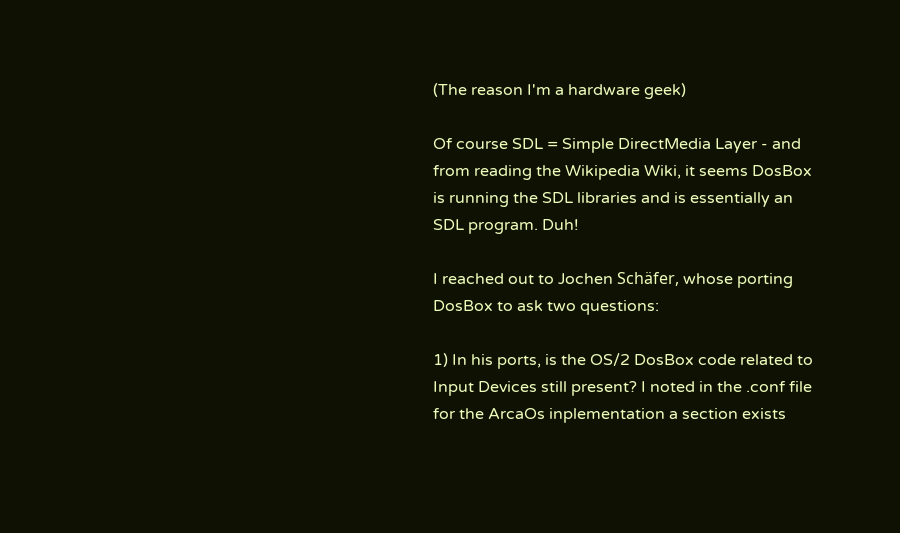(The reason I'm a hardware geek)

Of course SDL = Simple DirectMedia Layer - and from reading the Wikipedia Wiki, it seems DosBox is running the SDL libraries and is essentially an SDL program. Duh!

I reached out to Jochen Schäfer, whose porting DosBox to ask two questions:

1) In his ports, is the OS/2 DosBox code related to Input Devices still present? I noted in the .conf file for the ArcaOs inplementation a section exists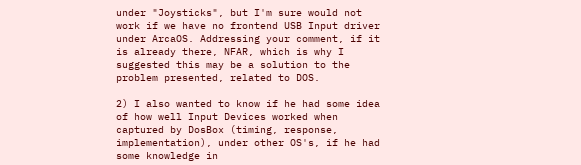under "Joysticks", but I'm sure would not work if we have no frontend USB Input driver under ArcaOS. Addressing your comment, if it is already there, NFAR, which is why I suggested this may be a solution to the problem presented, related to DOS.

2) I also wanted to know if he had some idea of how well Input Devices worked when captured by DosBox (timing, response, implementation), under other OS's, if he had some knowledge in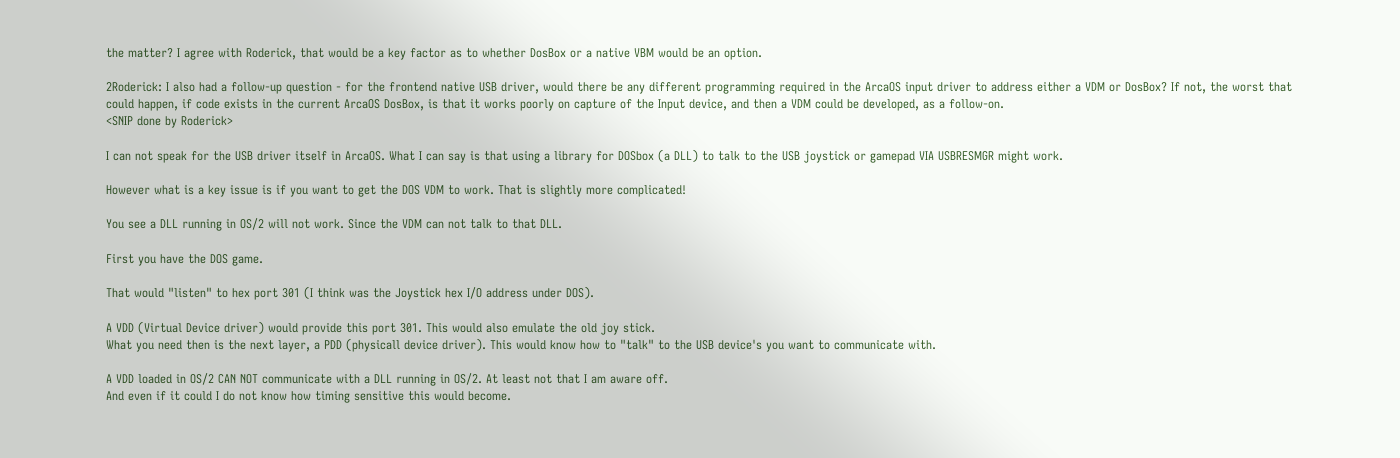the matter? I agree with Roderick, that would be a key factor as to whether DosBox or a native VBM would be an option.

2Roderick: I also had a follow-up question - for the frontend native USB driver, would there be any different programming required in the ArcaOS input driver to address either a VDM or DosBox? If not, the worst that could happen, if code exists in the current ArcaOS DosBox, is that it works poorly on capture of the Input device, and then a VDM could be developed, as a follow-on.
<SNIP done by Roderick>

I can not speak for the USB driver itself in ArcaOS. What I can say is that using a library for DOSbox (a DLL) to talk to the USB joystick or gamepad VIA USBRESMGR might work.

However what is a key issue is if you want to get the DOS VDM to work. That is slightly more complicated!

You see a DLL running in OS/2 will not work. Since the VDM can not talk to that DLL.

First you have the DOS game.

That would "listen" to hex port 301 (I think was the Joystick hex I/O address under DOS).

A VDD (Virtual Device driver) would provide this port 301. This would also emulate the old joy stick.
What you need then is the next layer, a PDD (physicall device driver). This would know how to "talk" to the USB device's you want to communicate with.

A VDD loaded in OS/2 CAN NOT communicate with a DLL running in OS/2. At least not that I am aware off.
And even if it could I do not know how timing sensitive this would become.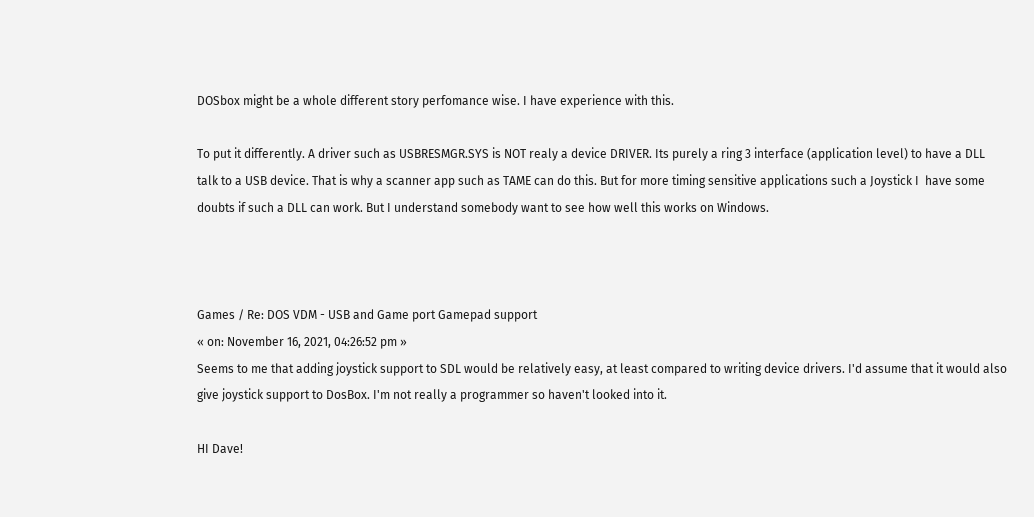DOSbox might be a whole different story perfomance wise. I have experience with this.

To put it differently. A driver such as USBRESMGR.SYS is NOT realy a device DRIVER. Its purely a ring 3 interface (application level) to have a DLL talk to a USB device. That is why a scanner app such as TAME can do this. But for more timing sensitive applications such a Joystick I  have some doubts if such a DLL can work. But I understand somebody want to see how well this works on Windows.



Games / Re: DOS VDM - USB and Game port Gamepad support
« on: November 16, 2021, 04:26:52 pm »
Seems to me that adding joystick support to SDL would be relatively easy, at least compared to writing device drivers. I'd assume that it would also give joystick support to DosBox. I'm not really a programmer so haven't looked into it.

HI Dave!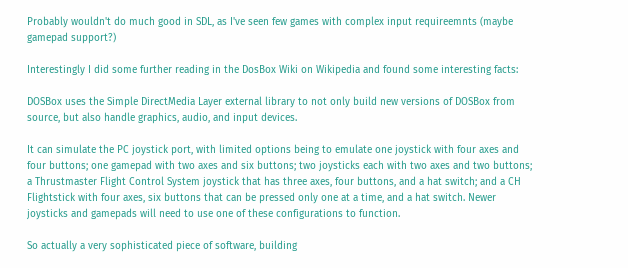Probably wouldn't do much good in SDL, as I've seen few games with complex input requireemnts (maybe gamepad support?)

Interestingly I did some further reading in the DosBox Wiki on Wikipedia and found some interesting facts:

DOSBox uses the Simple DirectMedia Layer external library to not only build new versions of DOSBox from source, but also handle graphics, audio, and input devices.

It can simulate the PC joystick port, with limited options being to emulate one joystick with four axes and four buttons; one gamepad with two axes and six buttons; two joysticks each with two axes and two buttons; a Thrustmaster Flight Control System joystick that has three axes, four buttons, and a hat switch; and a CH Flightstick with four axes, six buttons that can be pressed only one at a time, and a hat switch. Newer joysticks and gamepads will need to use one of these configurations to function.

So actually a very sophisticated piece of software, building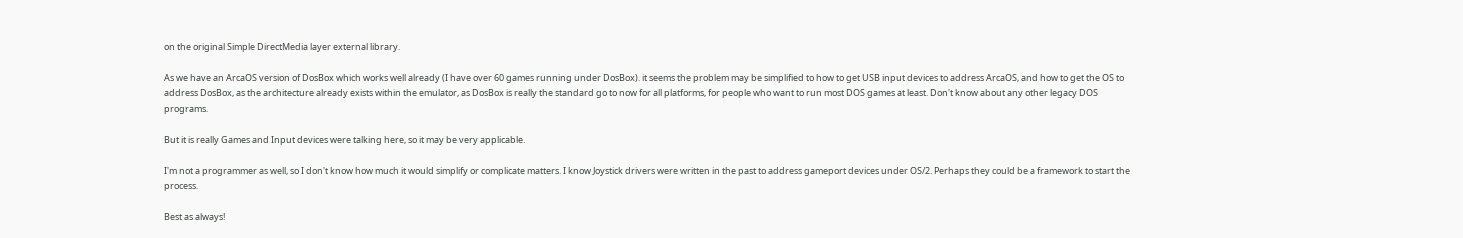on the original Simple DirectMedia layer external library.

As we have an ArcaOS version of DosBox which works well already (I have over 60 games running under DosBox). it seems the problem may be simplified to how to get USB input devices to address ArcaOS, and how to get the OS to address DosBox, as the architecture already exists within the emulator, as DosBox is really the standard go to now for all platforms, for people who want to run most DOS games at least. Don't know about any other legacy DOS programs.

But it is really Games and Input devices were talking here, so it may be very applicable.

I'm not a programmer as well, so I don't know how much it would simplify or complicate matters. I know Joystick drivers were written in the past to address gameport devices under OS/2. Perhaps they could be a framework to start the process.

Best as always!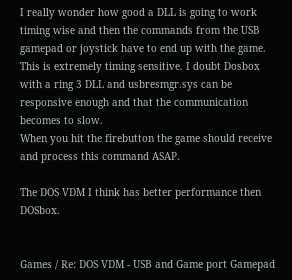I really wonder how good a DLL is going to work timing wise and then the commands from the USB gamepad or joystick have to end up with the game.
This is extremely timing sensitive. I doubt Dosbox with a ring 3 DLL and usbresmgr.sys can be responsive enough and that the communication becomes to slow.
When you hit the firebutton the game should receive and process this command ASAP.

The DOS VDM I think has better performance then DOSbox.


Games / Re: DOS VDM - USB and Game port Gamepad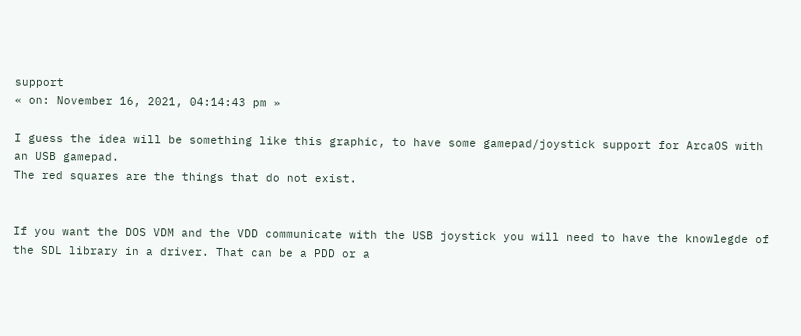support
« on: November 16, 2021, 04:14:43 pm »

I guess the idea will be something like this graphic, to have some gamepad/joystick support for ArcaOS with an USB gamepad.
The red squares are the things that do not exist.


If you want the DOS VDM and the VDD communicate with the USB joystick you will need to have the knowlegde of the SDL library in a driver. That can be a PDD or a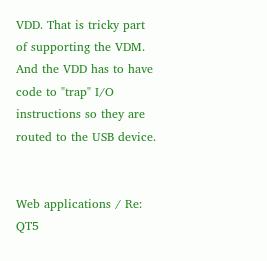VDD. That is tricky part of supporting the VDM. And the VDD has to have code to "trap" I/O instructions so they are routed to the USB device.


Web applications / Re: QT5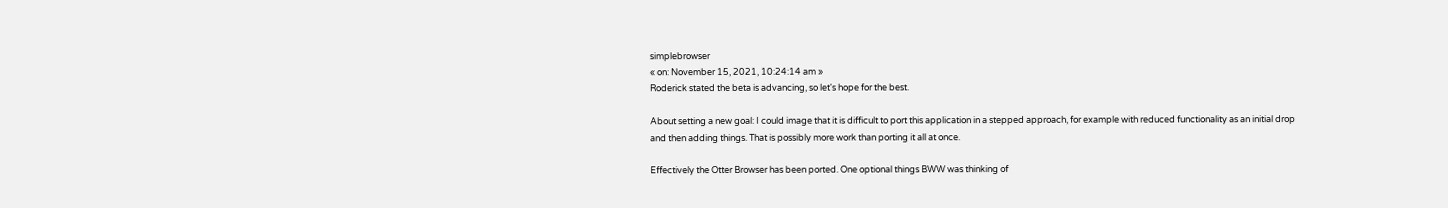simplebrowser
« on: November 15, 2021, 10:24:14 am »
Roderick stated the beta is advancing, so let's hope for the best.

About setting a new goal: I could image that it is difficult to port this application in a stepped approach, for example with reduced functionality as an initial drop and then adding things. That is possibly more work than porting it all at once.

Effectively the Otter Browser has been ported. One optional things BWW was thinking of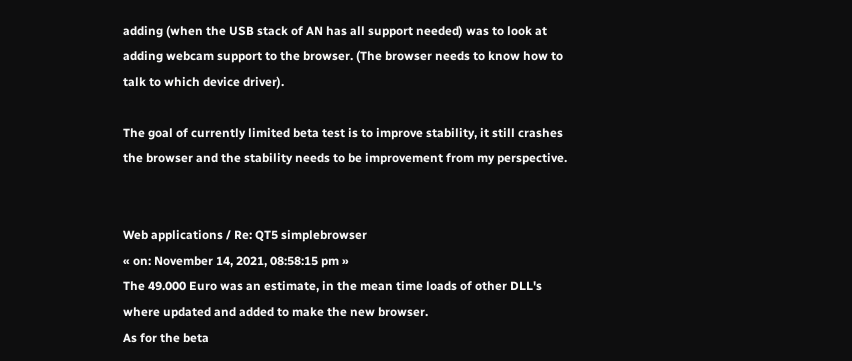adding (when the USB stack of AN has all support needed) was to look at adding webcam support to the browser. (The browser needs to know how to talk to which device driver).

The goal of currently limited beta test is to improve stability, it still crashes the browser and the stability needs to be improvement from my perspective.


Web applications / Re: QT5 simplebrowser
« on: November 14, 2021, 08:58:15 pm »
The 49.000 Euro was an estimate, in the mean time loads of other DLL's where updated and added to make the new browser.
As for the beta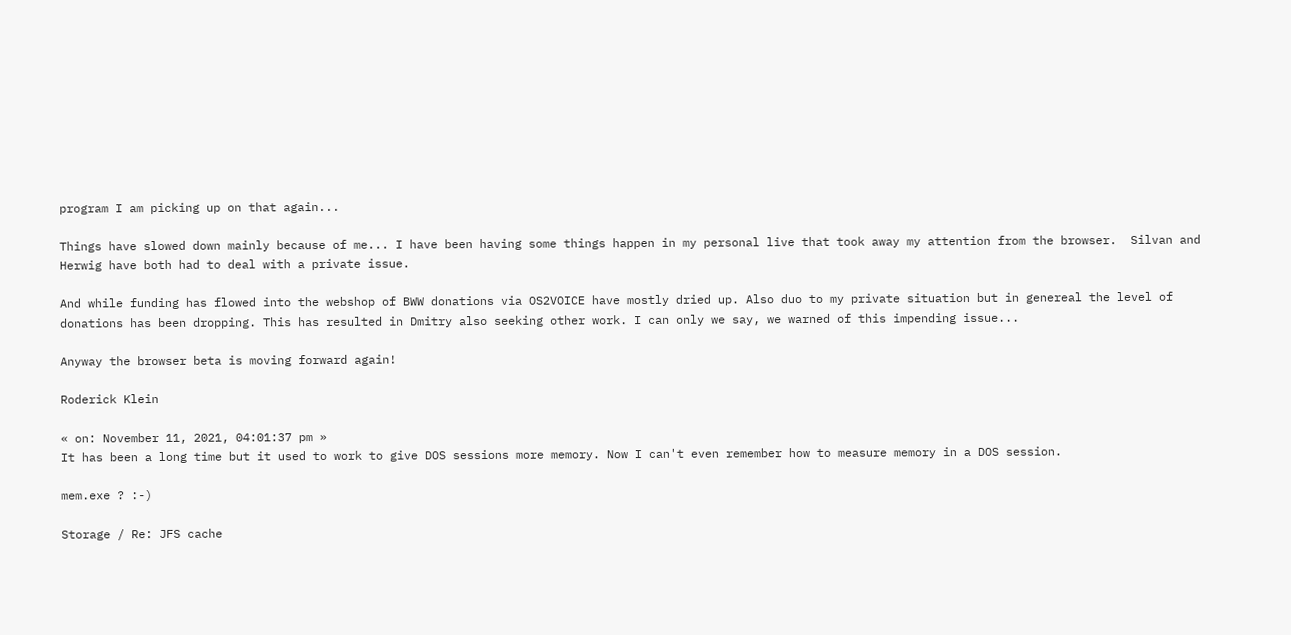program I am picking up on that again...

Things have slowed down mainly because of me... I have been having some things happen in my personal live that took away my attention from the browser.  Silvan and Herwig have both had to deal with a private issue.

And while funding has flowed into the webshop of BWW donations via OS2VOICE have mostly dried up. Also duo to my private situation but in genereal the level of donations has been dropping. This has resulted in Dmitry also seeking other work. I can only we say, we warned of this impending issue...

Anyway the browser beta is moving forward again!

Roderick Klein

« on: November 11, 2021, 04:01:37 pm »
It has been a long time but it used to work to give DOS sessions more memory. Now I can't even remember how to measure memory in a DOS session.

mem.exe ? :-)

Storage / Re: JFS cache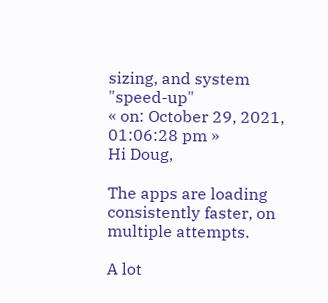sizing, and system "speed-up"
« on: October 29, 2021, 01:06:28 pm »
Hi Doug,

The apps are loading consistently faster, on multiple attempts.

A lot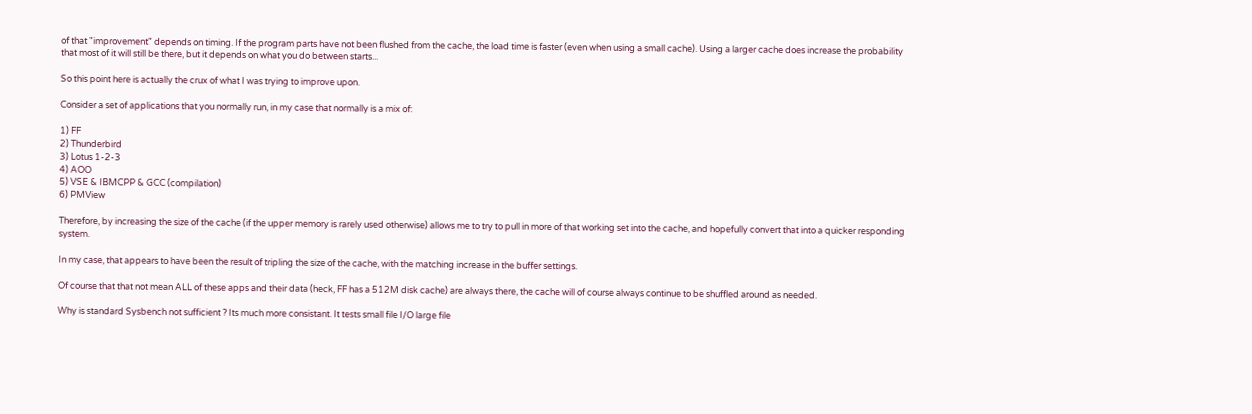of that "improvement" depends on timing. If the program parts have not been flushed from the cache, the load time is faster (even when using a small cache). Using a larger cache does increase the probability that most of it will still be there, but it depends on what you do between starts...

So this point here is actually the crux of what I was trying to improve upon.

Consider a set of applications that you normally run, in my case that normally is a mix of:

1) FF
2) Thunderbird
3) Lotus 1-2-3
4) AOO
5) VSE & IBMCPP & GCC (compilation)
6) PMView

Therefore, by increasing the size of the cache (if the upper memory is rarely used otherwise) allows me to try to pull in more of that working set into the cache, and hopefully convert that into a quicker responding system.

In my case, that appears to have been the result of tripling the size of the cache, with the matching increase in the buffer settings.

Of course that that not mean ALL of these apps and their data (heck, FF has a 512M disk cache) are always there, the cache will of course always continue to be shuffled around as needed.

Why is standard Sysbench not sufficient ? Its much more consistant. It tests small file I/O large file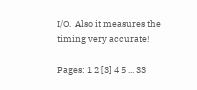I/O.  Also it measures the timing very accurate!

Pages: 1 2 [3] 4 5 ... 33